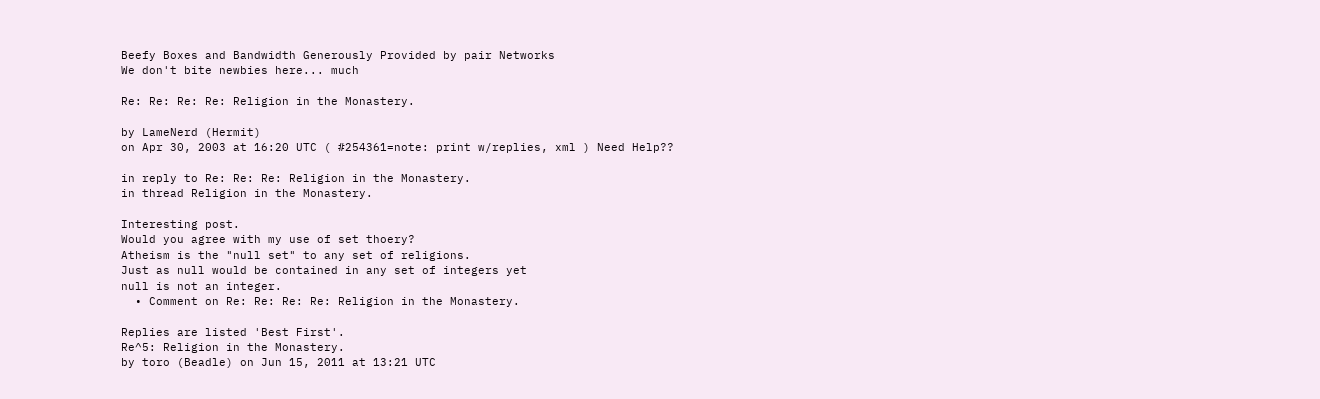Beefy Boxes and Bandwidth Generously Provided by pair Networks
We don't bite newbies here... much

Re: Re: Re: Re: Religion in the Monastery.

by LameNerd (Hermit)
on Apr 30, 2003 at 16:20 UTC ( #254361=note: print w/replies, xml ) Need Help??

in reply to Re: Re: Re: Religion in the Monastery.
in thread Religion in the Monastery.

Interesting post.
Would you agree with my use of set thoery?
Atheism is the "null set" to any set of religions.
Just as null would be contained in any set of integers yet
null is not an integer.
  • Comment on Re: Re: Re: Re: Religion in the Monastery.

Replies are listed 'Best First'.
Re^5: Religion in the Monastery.
by toro (Beadle) on Jun 15, 2011 at 13:21 UTC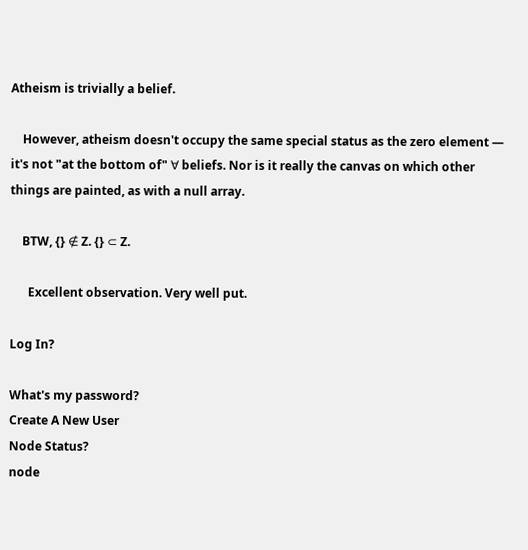Atheism is trivially a belief.

    However, atheism doesn't occupy the same special status as the zero element — it's not "at the bottom of" ∀ beliefs. Nor is it really the canvas on which other things are painted, as with a null array.

    BTW, {} ∉ Z. {} ⊂ Z.

      Excellent observation. Very well put.

Log In?

What's my password?
Create A New User
Node Status?
node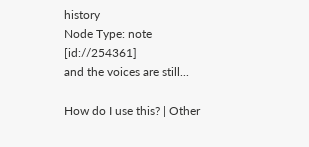history
Node Type: note [id://254361]
and the voices are still...

How do I use this? | Other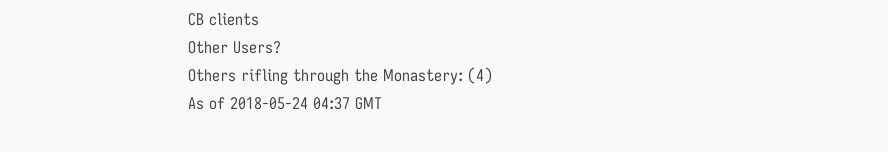CB clients
Other Users?
Others rifling through the Monastery: (4)
As of 2018-05-24 04:37 GMT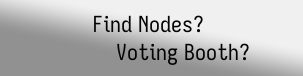Find Nodes?
    Voting Booth?